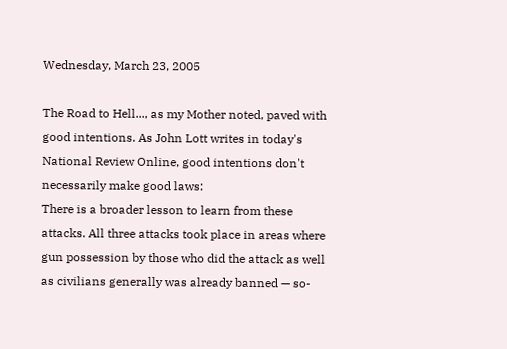Wednesday, March 23, 2005

The Road to Hell..., as my Mother noted, paved with good intentions. As John Lott writes in today's National Review Online, good intentions don't necessarily make good laws:
There is a broader lesson to learn from these attacks. All three attacks took place in areas where gun possession by those who did the attack as well as civilians generally was already banned — so-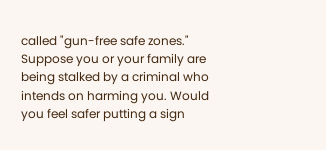called "gun-free safe zones." Suppose you or your family are being stalked by a criminal who intends on harming you. Would you feel safer putting a sign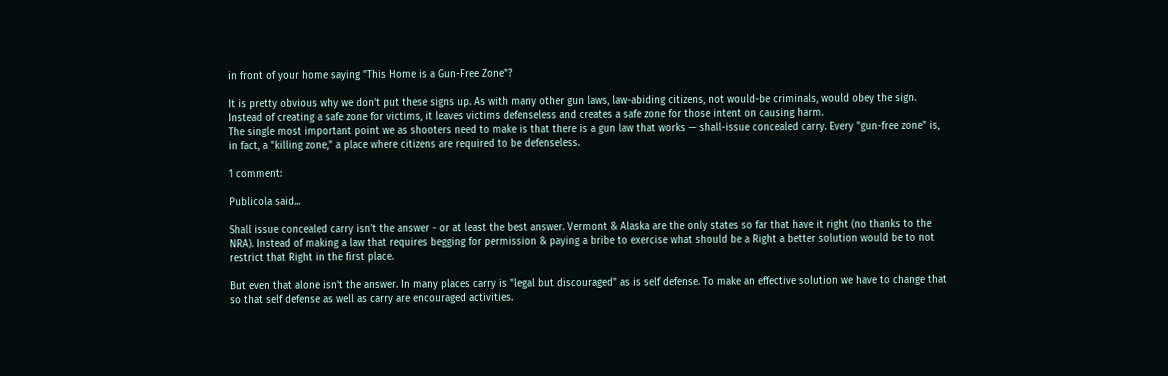in front of your home saying "This Home is a Gun-Free Zone"?

It is pretty obvious why we don't put these signs up. As with many other gun laws, law-abiding citizens, not would-be criminals, would obey the sign. Instead of creating a safe zone for victims, it leaves victims defenseless and creates a safe zone for those intent on causing harm.
The single most important point we as shooters need to make is that there is a gun law that works — shall-issue concealed carry. Every "gun-free zone" is, in fact, a "killing zone," a place where citizens are required to be defenseless.

1 comment:

Publicola said...

Shall issue concealed carry isn't the answer - or at least the best answer. Vermont & Alaska are the only states so far that have it right (no thanks to the NRA). Instead of making a law that requires begging for permission & paying a bribe to exercise what should be a Right a better solution would be to not restrict that Right in the first place.

But even that alone isn't the answer. In many places carry is "legal but discouraged" as is self defense. To make an effective solution we have to change that so that self defense as well as carry are encouraged activities.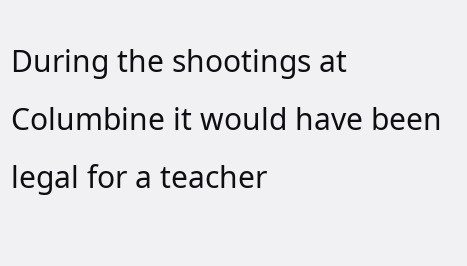During the shootings at Columbine it would have been legal for a teacher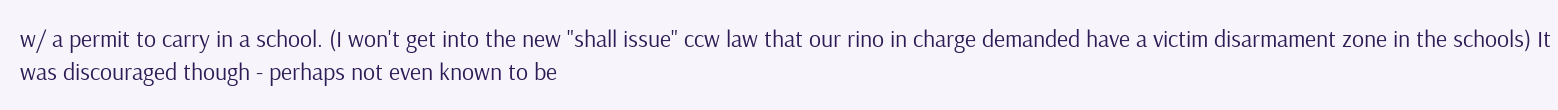w/ a permit to carry in a school. (I won't get into the new "shall issue" ccw law that our rino in charge demanded have a victim disarmament zone in the schools) It was discouraged though - perhaps not even known to be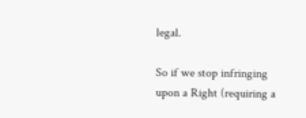legal.

So if we stop infringing upon a Right (requiring a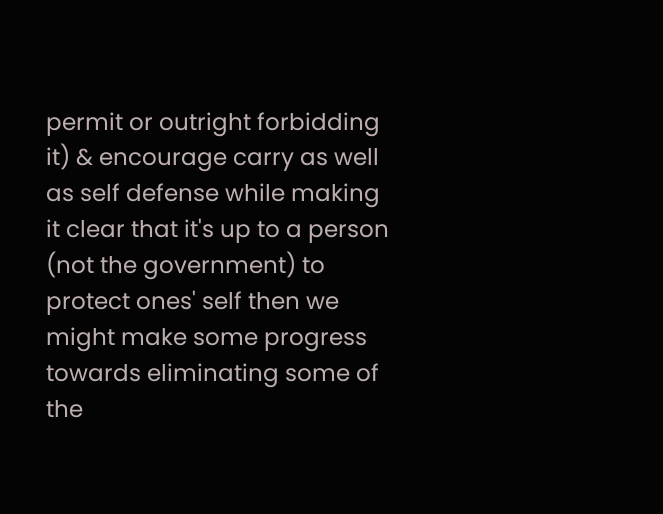permit or outright forbidding it) & encourage carry as well as self defense while making it clear that it's up to a person (not the government) to protect ones' self then we might make some progress towards eliminating some of the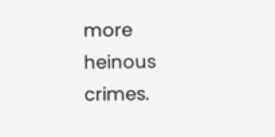more heinous crimes.